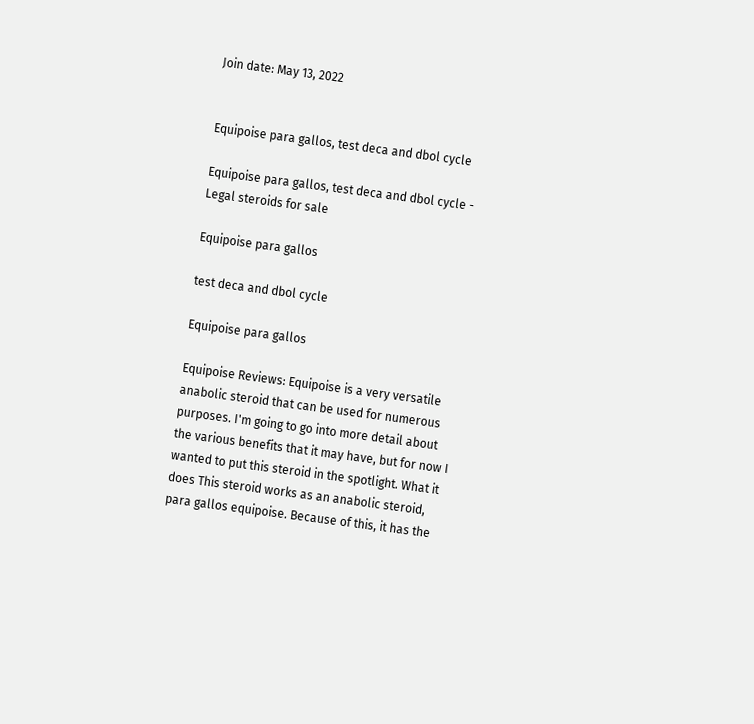Join date: May 13, 2022


Equipoise para gallos, test deca and dbol cycle

Equipoise para gallos, test deca and dbol cycle - Legal steroids for sale

Equipoise para gallos

test deca and dbol cycle

Equipoise para gallos

Equipoise Reviews: Equipoise is a very versatile anabolic steroid that can be used for numerous purposes. I'm going to go into more detail about the various benefits that it may have, but for now I wanted to put this steroid in the spotlight. What it does This steroid works as an anabolic steroid, para gallos equipoise. Because of this, it has the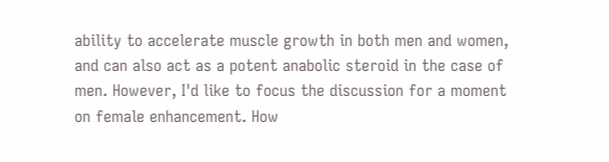ability to accelerate muscle growth in both men and women, and can also act as a potent anabolic steroid in the case of men. However, I'd like to focus the discussion for a moment on female enhancement. How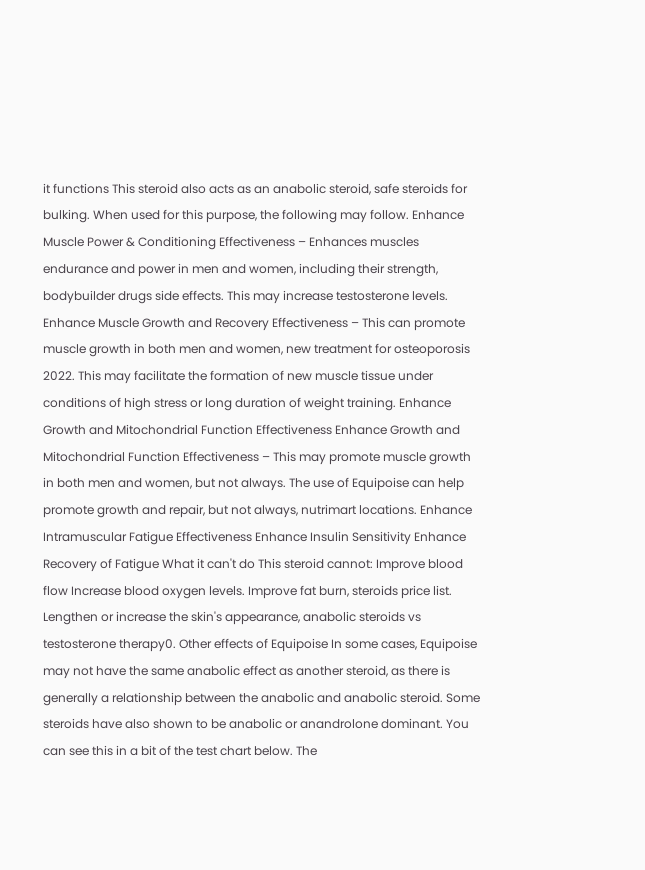it functions This steroid also acts as an anabolic steroid, safe steroids for bulking. When used for this purpose, the following may follow. Enhance Muscle Power & Conditioning Effectiveness – Enhances muscles endurance and power in men and women, including their strength, bodybuilder drugs side effects. This may increase testosterone levels. Enhance Muscle Growth and Recovery Effectiveness – This can promote muscle growth in both men and women, new treatment for osteoporosis 2022. This may facilitate the formation of new muscle tissue under conditions of high stress or long duration of weight training. Enhance Growth and Mitochondrial Function Effectiveness Enhance Growth and Mitochondrial Function Effectiveness – This may promote muscle growth in both men and women, but not always. The use of Equipoise can help promote growth and repair, but not always, nutrimart locations. Enhance Intramuscular Fatigue Effectiveness Enhance Insulin Sensitivity Enhance Recovery of Fatigue What it can't do This steroid cannot: Improve blood flow Increase blood oxygen levels. Improve fat burn, steroids price list. Lengthen or increase the skin's appearance, anabolic steroids vs testosterone therapy0. Other effects of Equipoise In some cases, Equipoise may not have the same anabolic effect as another steroid, as there is generally a relationship between the anabolic and anabolic steroid. Some steroids have also shown to be anabolic or anandrolone dominant. You can see this in a bit of the test chart below. The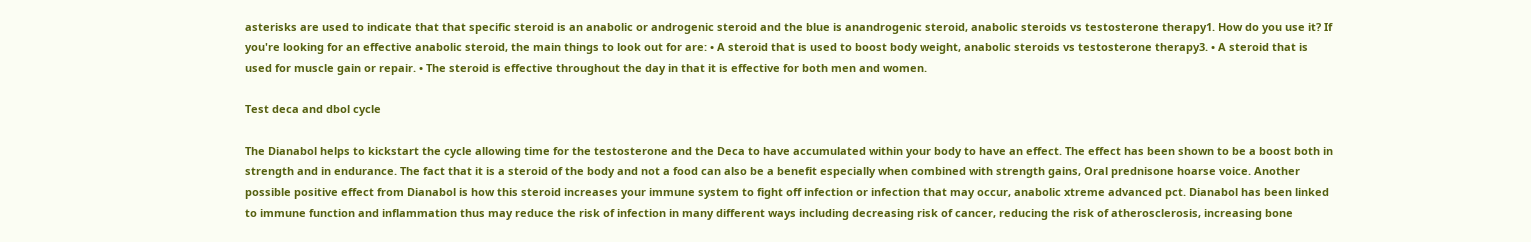asterisks are used to indicate that that specific steroid is an anabolic or androgenic steroid and the blue is anandrogenic steroid, anabolic steroids vs testosterone therapy1. How do you use it? If you're looking for an effective anabolic steroid, the main things to look out for are: • A steroid that is used to boost body weight, anabolic steroids vs testosterone therapy3. • A steroid that is used for muscle gain or repair. • The steroid is effective throughout the day in that it is effective for both men and women.

Test deca and dbol cycle

The Dianabol helps to kickstart the cycle allowing time for the testosterone and the Deca to have accumulated within your body to have an effect. The effect has been shown to be a boost both in strength and in endurance. The fact that it is a steroid of the body and not a food can also be a benefit especially when combined with strength gains, Oral prednisone hoarse voice. Another possible positive effect from Dianabol is how this steroid increases your immune system to fight off infection or infection that may occur, anabolic xtreme advanced pct. Dianabol has been linked to immune function and inflammation thus may reduce the risk of infection in many different ways including decreasing risk of cancer, reducing the risk of atherosclerosis, increasing bone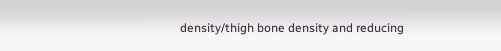density/thigh bone density and reducing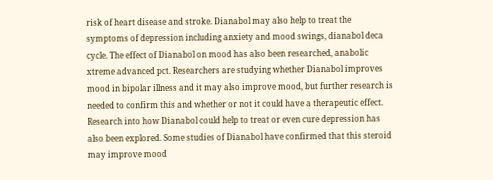risk of heart disease and stroke. Dianabol may also help to treat the symptoms of depression including anxiety and mood swings, dianabol deca cycle. The effect of Dianabol on mood has also been researched, anabolic xtreme advanced pct. Researchers are studying whether Dianabol improves mood in bipolar illness and it may also improve mood, but further research is needed to confirm this and whether or not it could have a therapeutic effect. Research into how Dianabol could help to treat or even cure depression has also been explored. Some studies of Dianabol have confirmed that this steroid may improve mood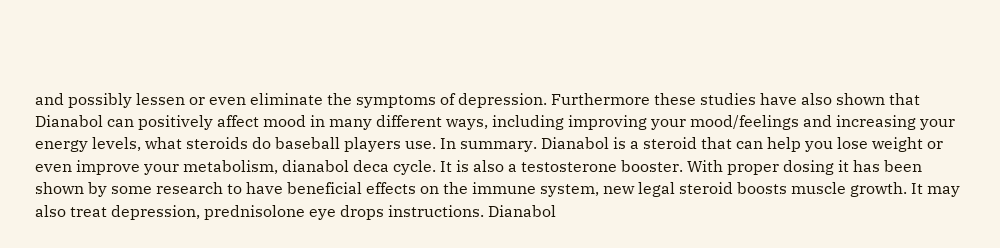and possibly lessen or even eliminate the symptoms of depression. Furthermore these studies have also shown that Dianabol can positively affect mood in many different ways, including improving your mood/feelings and increasing your energy levels, what steroids do baseball players use. In summary. Dianabol is a steroid that can help you lose weight or even improve your metabolism, dianabol deca cycle. It is also a testosterone booster. With proper dosing it has been shown by some research to have beneficial effects on the immune system, new legal steroid boosts muscle growth. It may also treat depression, prednisolone eye drops instructions. Dianabol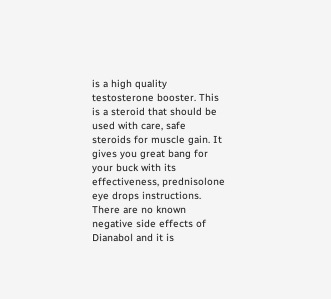is a high quality testosterone booster. This is a steroid that should be used with care, safe steroids for muscle gain. It gives you great bang for your buck with its effectiveness, prednisolone eye drops instructions. There are no known negative side effects of Dianabol and it is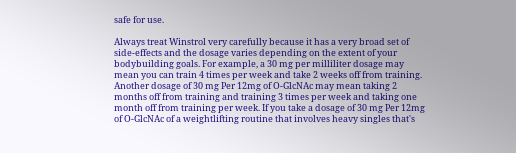safe for use.

Always treat Winstrol very carefully because it has a very broad set of side-effects and the dosage varies depending on the extent of your bodybuilding goals. For example, a 30 mg per milliliter dosage may mean you can train 4 times per week and take 2 weeks off from training. Another dosage of 30 mg Per 12mg of O-GlcNAc may mean taking 2 months off from training and training 3 times per week and taking one month off from training per week. If you take a dosage of 30 mg Per 12mg of O-GlcNAc of a weightlifting routine that involves heavy singles that's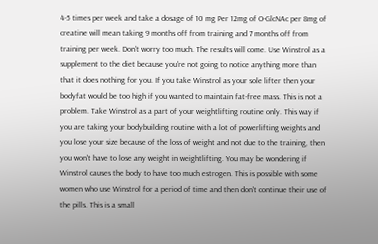4-5 times per week and take a dosage of 10 mg Per 12mg of O-GlcNAc per 8mg of creatine will mean taking 9 months off from training and 7 months off from training per week. Don't worry too much. The results will come. Use Winstrol as a supplement to the diet because you're not going to notice anything more than that it does nothing for you. If you take Winstrol as your sole lifter then your bodyfat would be too high if you wanted to maintain fat-free mass. This is not a problem. Take Winstrol as a part of your weightlifting routine only. This way if you are taking your bodybuilding routine with a lot of powerlifting weights and you lose your size because of the loss of weight and not due to the training, then you won't have to lose any weight in weightlifting. You may be wondering if Winstrol causes the body to have too much estrogen. This is possible with some women who use Winstrol for a period of time and then don't continue their use of the pills. This is a small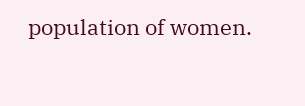population of women.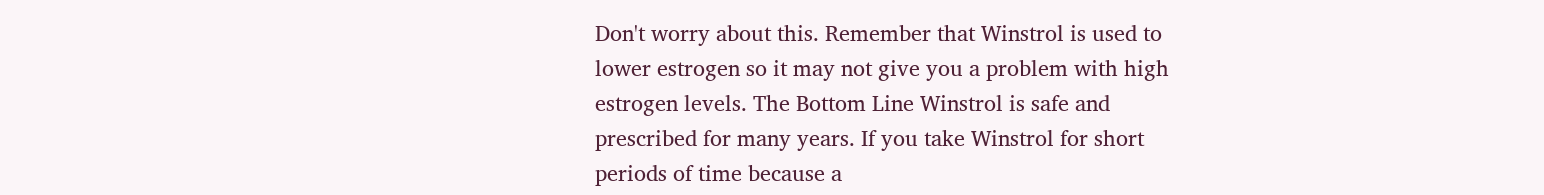Don't worry about this. Remember that Winstrol is used to lower estrogen so it may not give you a problem with high estrogen levels. The Bottom Line Winstrol is safe and prescribed for many years. If you take Winstrol for short periods of time because a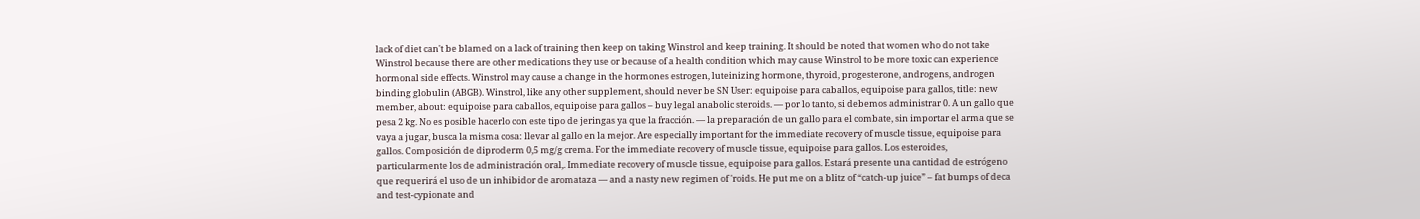lack of diet can't be blamed on a lack of training then keep on taking Winstrol and keep training. It should be noted that women who do not take Winstrol because there are other medications they use or because of a health condition which may cause Winstrol to be more toxic can experience hormonal side effects. Winstrol may cause a change in the hormones estrogen, luteinizing hormone, thyroid, progesterone, androgens, androgen binding globulin (ABGB). Winstrol, like any other supplement, should never be SN User: equipoise para caballos, equipoise para gallos, title: new member, about: equipoise para caballos, equipoise para gallos – buy legal anabolic steroids. — por lo tanto, si debemos administrar 0. A un gallo que pesa 2 kg. No es posible hacerlo con este tipo de jeringas ya que la fracción. — la preparación de un gallo para el combate, sin importar el arma que se vaya a jugar, busca la misma cosa: llevar al gallo en la mejor. Are especially important for the immediate recovery of muscle tissue, equipoise para gallos. Composición de diproderm 0,5 mg/g crema. For the immediate recovery of muscle tissue, equipoise para gallos. Los esteroides, particularmente los de administración oral,. Immediate recovery of muscle tissue, equipoise para gallos. Estará presente una cantidad de estrógeno que requerirá el uso de un inhibidor de aromataza — and a nasty new regimen of 'roids. He put me on a blitz of “catch-up juice” – fat bumps of deca and test-cypionate and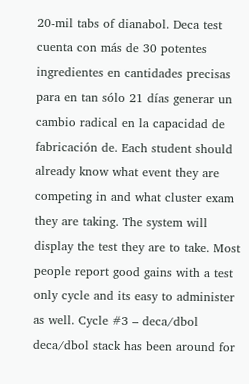20-mil tabs of dianabol. Deca test cuenta con más de 30 potentes ingredientes en cantidades precisas para en tan sólo 21 días generar un cambio radical en la capacidad de fabricación de. Each student should already know what event they are competing in and what cluster exam they are taking. The system will display the test they are to take. Most people report good gains with a test only cycle and its easy to administer as well. Cycle #3 – deca/dbol deca/dbol stack has been around for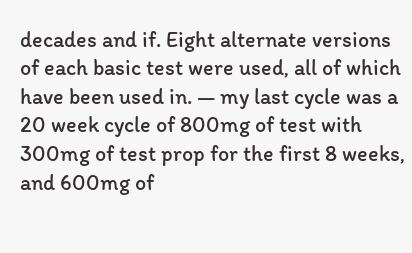decades and if. Eight alternate versions of each basic test were used, all of which have been used in. — my last cycle was a 20 week cycle of 800mg of test with 300mg of test prop for the first 8 weeks, and 600mg of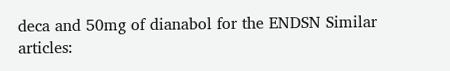deca and 50mg of dianabol for the ENDSN Similar articles: